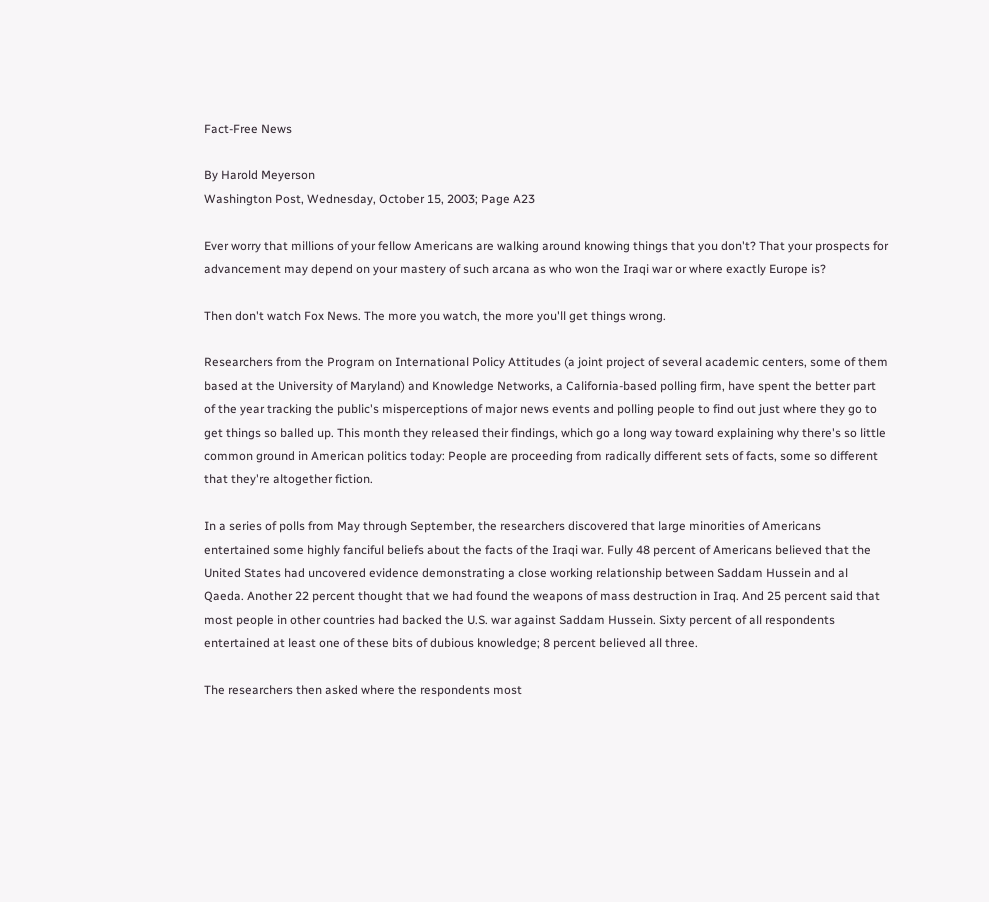Fact-Free News

By Harold Meyerson
Washington Post, Wednesday, October 15, 2003; Page A23

Ever worry that millions of your fellow Americans are walking around knowing things that you don't? That your prospects for advancement may depend on your mastery of such arcana as who won the Iraqi war or where exactly Europe is?

Then don't watch Fox News. The more you watch, the more you'll get things wrong.

Researchers from the Program on International Policy Attitudes (a joint project of several academic centers, some of them based at the University of Maryland) and Knowledge Networks, a California-based polling firm, have spent the better part of the year tracking the public's misperceptions of major news events and polling people to find out just where they go to get things so balled up. This month they released their findings, which go a long way toward explaining why there's so little common ground in American politics today: People are proceeding from radically different sets of facts, some so different that they're altogether fiction.

In a series of polls from May through September, the researchers discovered that large minorities of Americans entertained some highly fanciful beliefs about the facts of the Iraqi war. Fully 48 percent of Americans believed that the United States had uncovered evidence demonstrating a close working relationship between Saddam Hussein and al Qaeda. Another 22 percent thought that we had found the weapons of mass destruction in Iraq. And 25 percent said that most people in other countries had backed the U.S. war against Saddam Hussein. Sixty percent of all respondents entertained at least one of these bits of dubious knowledge; 8 percent believed all three.

The researchers then asked where the respondents most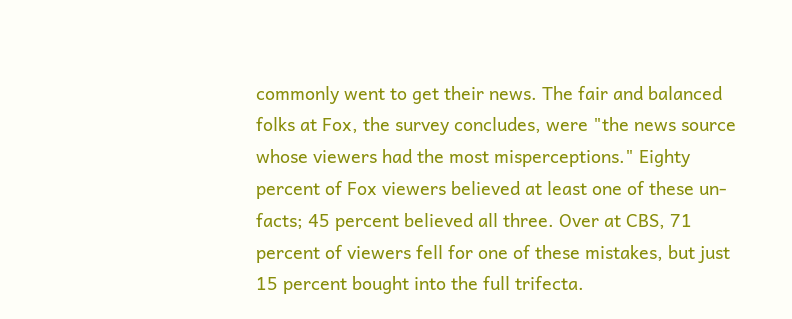commonly went to get their news. The fair and balanced folks at Fox, the survey concludes, were "the news source whose viewers had the most misperceptions." Eighty percent of Fox viewers believed at least one of these un-facts; 45 percent believed all three. Over at CBS, 71 percent of viewers fell for one of these mistakes, but just 15 percent bought into the full trifecta.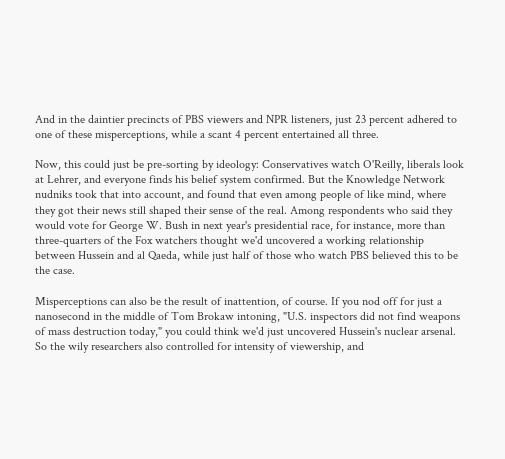And in the daintier precincts of PBS viewers and NPR listeners, just 23 percent adhered to one of these misperceptions, while a scant 4 percent entertained all three.

Now, this could just be pre-sorting by ideology: Conservatives watch O'Reilly, liberals look at Lehrer, and everyone finds his belief system confirmed. But the Knowledge Network nudniks took that into account, and found that even among people of like mind, where they got their news still shaped their sense of the real. Among respondents who said they would vote for George W. Bush in next year's presidential race, for instance, more than three-quarters of the Fox watchers thought we'd uncovered a working relationship between Hussein and al Qaeda, while just half of those who watch PBS believed this to be the case.

Misperceptions can also be the result of inattention, of course. If you nod off for just a nanosecond in the middle of Tom Brokaw intoning, "U.S. inspectors did not find weapons of mass destruction today," you could think we'd just uncovered Hussein's nuclear arsenal. So the wily researchers also controlled for intensity of viewership, and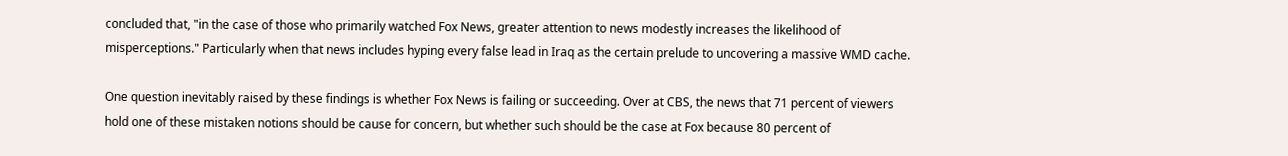concluded that, "in the case of those who primarily watched Fox News, greater attention to news modestly increases the likelihood of misperceptions." Particularly when that news includes hyping every false lead in Iraq as the certain prelude to uncovering a massive WMD cache.

One question inevitably raised by these findings is whether Fox News is failing or succeeding. Over at CBS, the news that 71 percent of viewers hold one of these mistaken notions should be cause for concern, but whether such should be the case at Fox because 80 percent of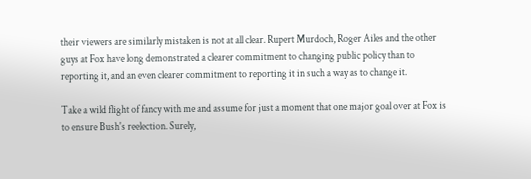their viewers are similarly mistaken is not at all clear. Rupert Murdoch, Roger Ailes and the other guys at Fox have long demonstrated a clearer commitment to changing public policy than to reporting it, and an even clearer commitment to reporting it in such a way as to change it.

Take a wild flight of fancy with me and assume for just a moment that one major goal over at Fox is to ensure Bush's reelection. Surely,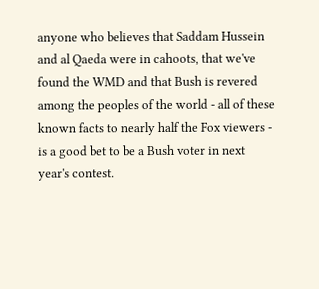anyone who believes that Saddam Hussein and al Qaeda were in cahoots, that we've found the WMD and that Bush is revered among the peoples of the world - all of these known facts to nearly half the Fox viewers - is a good bet to be a Bush voter in next year's contest.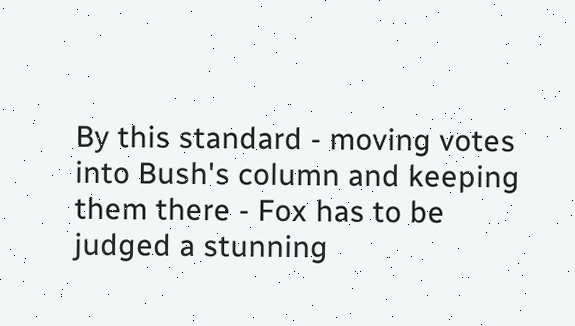By this standard - moving votes into Bush's column and keeping them there - Fox has to be judged a stunning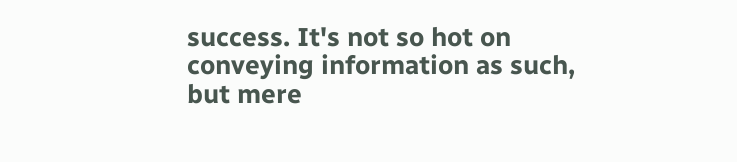success. It's not so hot on conveying information as such, but mere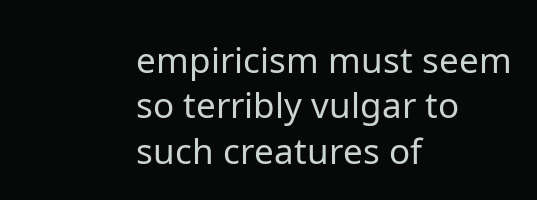empiricism must seem so terribly vulgar to such creatures of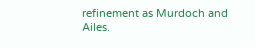refinement as Murdoch and Ailes.